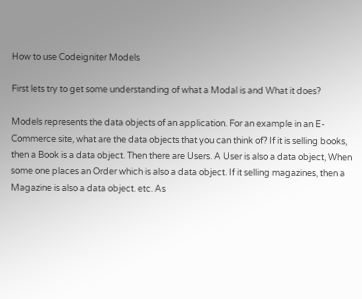How to use Codeigniter Models

First lets try to get some understanding of what a Modal is and What it does?

Models represents the data objects of an application. For an example in an E-Commerce site, what are the data objects that you can think of? If it is selling books, then a Book is a data object. Then there are Users. A User is also a data object, When some one places an Order which is also a data object. If it selling magazines, then a Magazine is also a data object. etc. As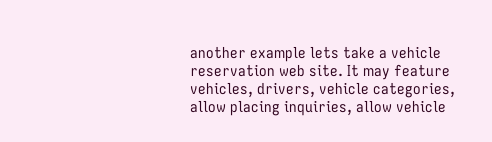another example lets take a vehicle reservation web site. It may feature vehicles, drivers, vehicle categories, allow placing inquiries, allow vehicle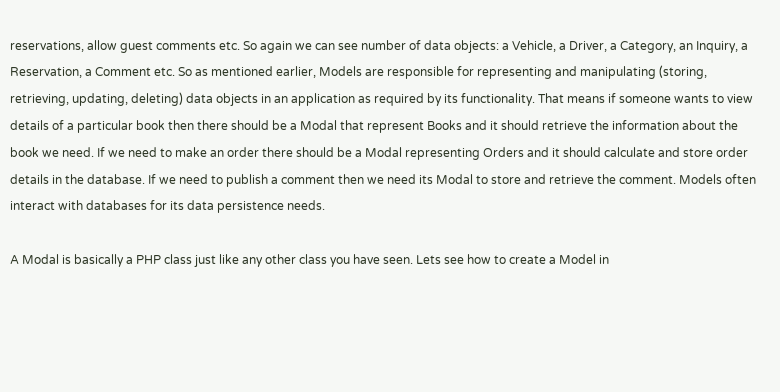reservations, allow guest comments etc. So again we can see number of data objects: a Vehicle, a Driver, a Category, an Inquiry, a Reservation, a Comment etc. So as mentioned earlier, Models are responsible for representing and manipulating (storing, retrieving, updating, deleting) data objects in an application as required by its functionality. That means if someone wants to view details of a particular book then there should be a Modal that represent Books and it should retrieve the information about the book we need. If we need to make an order there should be a Modal representing Orders and it should calculate and store order details in the database. If we need to publish a comment then we need its Modal to store and retrieve the comment. Models often interact with databases for its data persistence needs.

A Modal is basically a PHP class just like any other class you have seen. Lets see how to create a Model in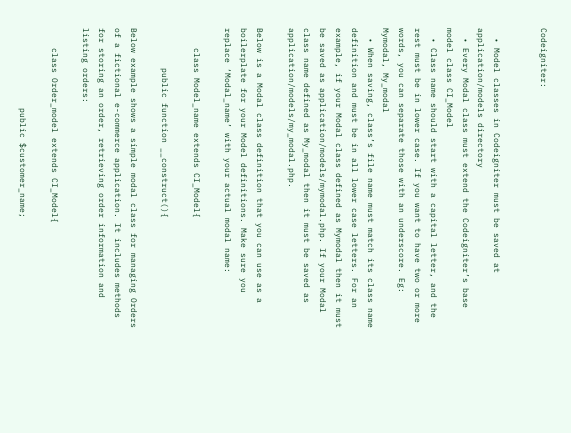Codeigniter:


  • Model classes in Codeigniter must be saved at application/models directory
  • Every Modal class must extend the Codeigniter’s base model class CI_Model
  • Class name should start with a capital letter, and the rest must be in lower case. If you want to have two or more words, you can separate those with an underscore. Eg: Mymodal, My_modal
  • When saving, class’s file name must match its class name definition and must be in all lower case letters. For an example, if your Modal class defined as Mymodal then it must be saved as application/models/mymodal.php. If your Modal class name defined as My_modal then it must be saved as application/models/my_modal.php.

Below is a Modal class definition that you can use as a boilerplate for your Model definitions. Make sure you replace ‘Modal_name’ with your actual modal name:

    class Model_name extends CI_Model{

        public function __construct(){

Below example shows a simple modal class for managing Orders of a fictional e-commerce application. It includes methods for storing an order, retrieving order information and listing orders:

    class Order_model extends CI_Model{

                public $customer_name;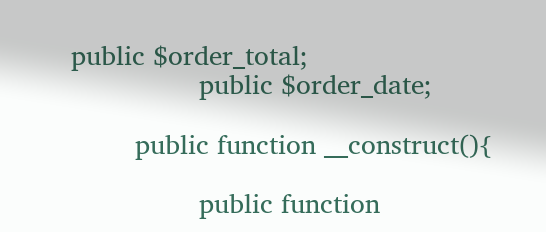public $order_total;
                public $order_date;

        public function __construct(){

                public function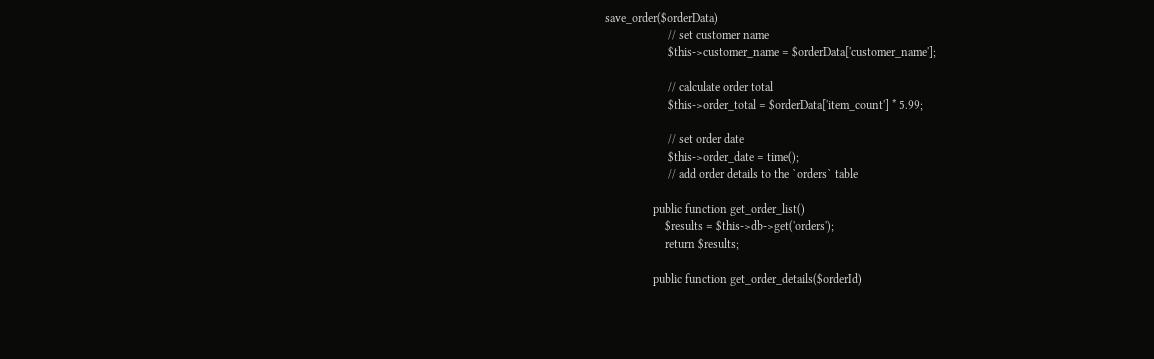save_order($orderData)
                     // set customer name
                     $this->customer_name = $orderData['customer_name'];

                     // calculate order total
                     $this->order_total = $orderData['item_count'] * 5.99;

                     // set order date
                     $this->order_date = time();
                     // add order details to the `orders` table

                public function get_order_list()
                    $results = $this->db->get('orders');
                    return $results;

                public function get_order_details($orderId)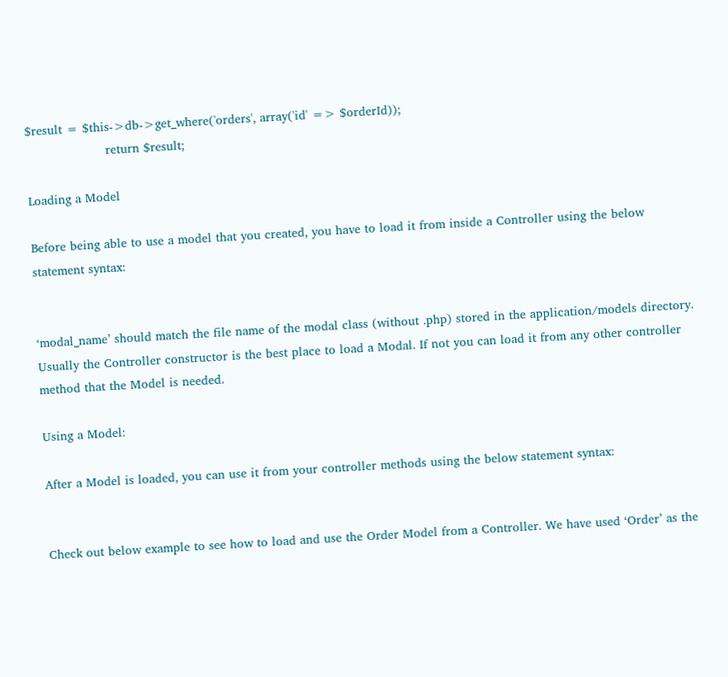$result = $this->db->get_where('orders', array('id' => $orderId));
                    return $result;

Loading a Model

Before being able to use a model that you created, you have to load it from inside a Controller using the below statement syntax:


‘modal_name’ should match the file name of the modal class (without .php) stored in the application/models directory. Usually the Controller constructor is the best place to load a Modal. If not you can load it from any other controller method that the Model is needed.

Using a Model:

After a Model is loaded, you can use it from your controller methods using the below statement syntax:


Check out below example to see how to load and use the Order Model from a Controller. We have used ‘Order’ as the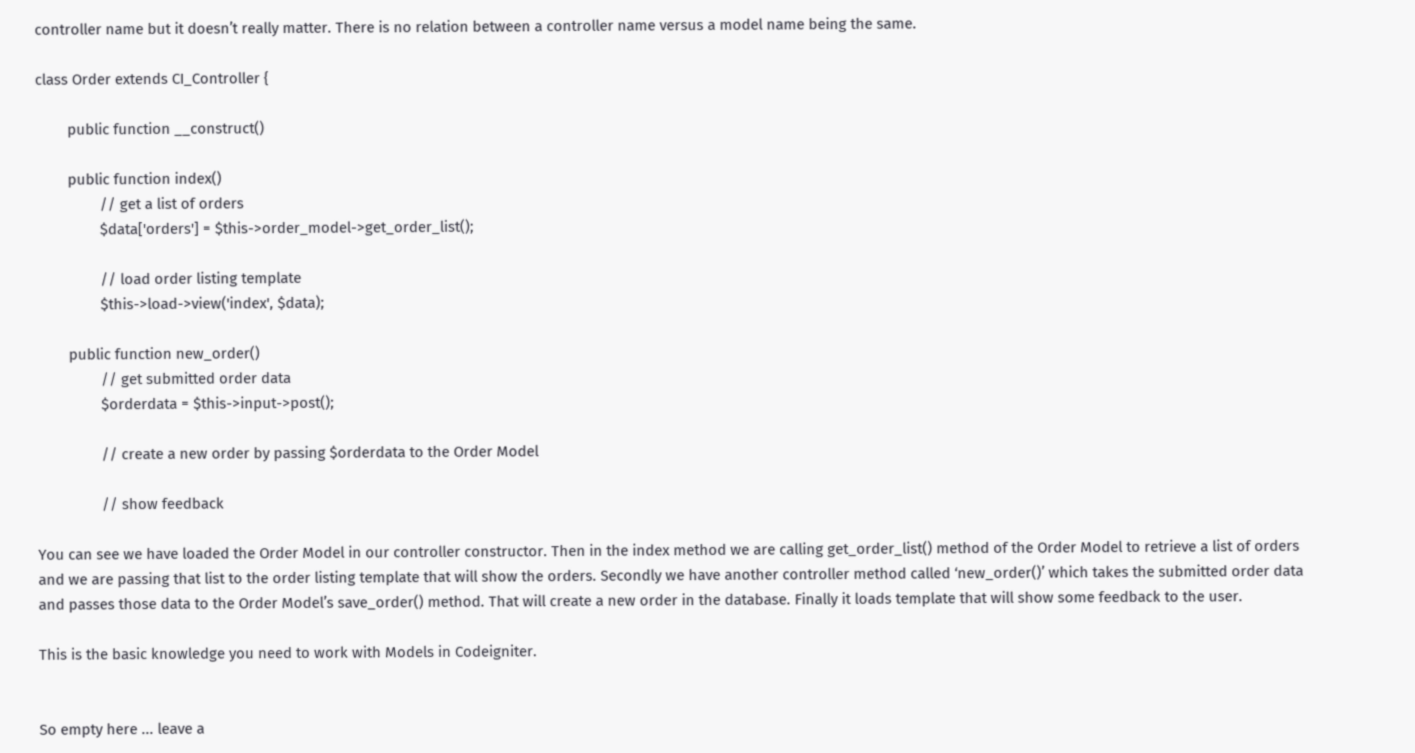controller name but it doesn’t really matter. There is no relation between a controller name versus a model name being the same.

class Order extends CI_Controller {

        public function __construct()

        public function index()
                // get a list of orders
                $data['orders'] = $this->order_model->get_order_list();

                // load order listing template
                $this->load->view('index', $data);

        public function new_order()
                // get submitted order data
                $orderdata = $this->input->post();

                // create a new order by passing $orderdata to the Order Model

                // show feedback

You can see we have loaded the Order Model in our controller constructor. Then in the index method we are calling get_order_list() method of the Order Model to retrieve a list of orders and we are passing that list to the order listing template that will show the orders. Secondly we have another controller method called ‘new_order()’ which takes the submitted order data and passes those data to the Order Model’s save_order() method. That will create a new order in the database. Finally it loads template that will show some feedback to the user.

This is the basic knowledge you need to work with Models in Codeigniter.


So empty here ... leave a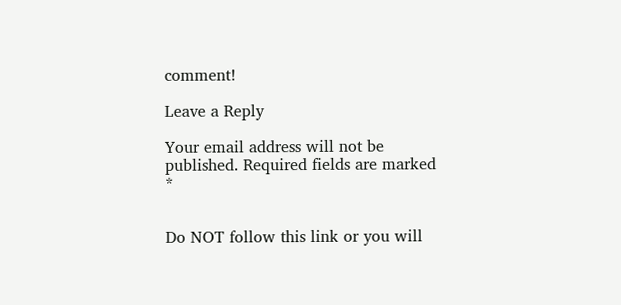comment!

Leave a Reply

Your email address will not be published. Required fields are marked *


Do NOT follow this link or you will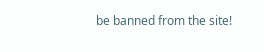be banned from the site!